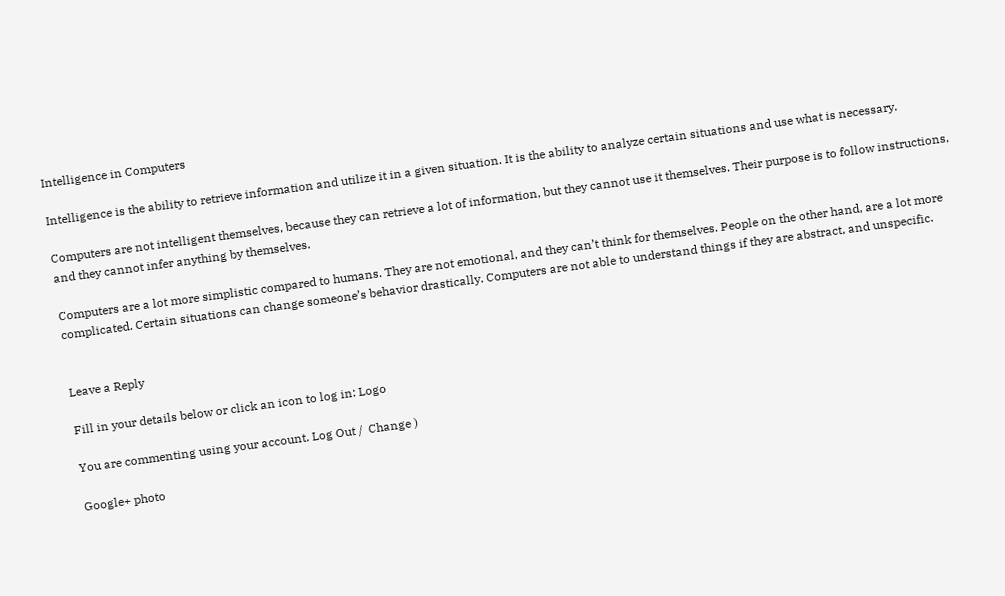Intelligence in Computers

Intelligence is the ability to retrieve information and utilize it in a given situation. It is the ability to analyze certain situations and use what is necessary.

Computers are not intelligent themselves, because they can retrieve a lot of information, but they cannot use it themselves. Their purpose is to follow instructions, and they cannot infer anything by themselves.

Computers are a lot more simplistic compared to humans. They are not emotional, and they can’t think for themselves. People on the other hand, are a lot more complicated. Certain situations can change someone’s behavior drastically. Computers are not able to understand things if they are abstract, and unspecific.


Leave a Reply

Fill in your details below or click an icon to log in: Logo

You are commenting using your account. Log Out /  Change )

Google+ photo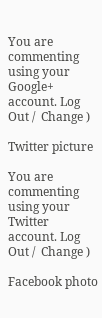You are commenting using your Google+ account. Log Out /  Change )

Twitter picture

You are commenting using your Twitter account. Log Out /  Change )

Facebook photo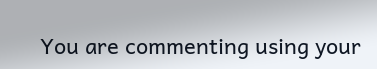You are commenting using your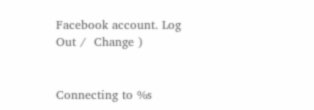Facebook account. Log Out /  Change )


Connecting to %s